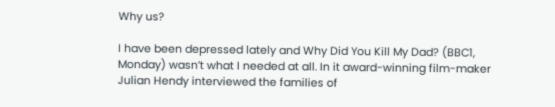Why us?

I have been depressed lately and Why Did You Kill My Dad? (BBC1, Monday) wasn’t what I needed at all. In it award-winning film-maker Julian Hendy interviewed the families of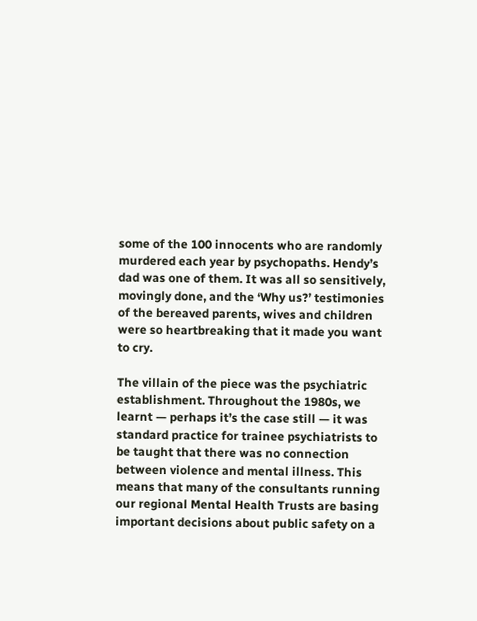some of the 100 innocents who are randomly murdered each year by psychopaths. Hendy’s dad was one of them. It was all so sensitively, movingly done, and the ‘Why us?’ testimonies of the bereaved parents, wives and children were so heartbreaking that it made you want to cry.

The villain of the piece was the psychiatric establishment. Throughout the 1980s, we learnt — perhaps it’s the case still — it was standard practice for trainee psychiatrists to be taught that there was no connection between violence and mental illness. This means that many of the consultants running our regional Mental Health Trusts are basing important decisions about public safety on a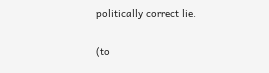politically correct lie.

(to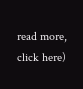read more, click here)